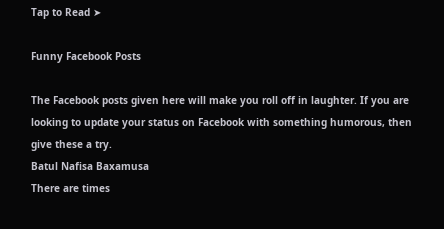Tap to Read ➤

Funny Facebook Posts

The Facebook posts given here will make you roll off in laughter. If you are looking to update your status on Facebook with something humorous, then give these a try.
Batul Nafisa Baxamusa
There are times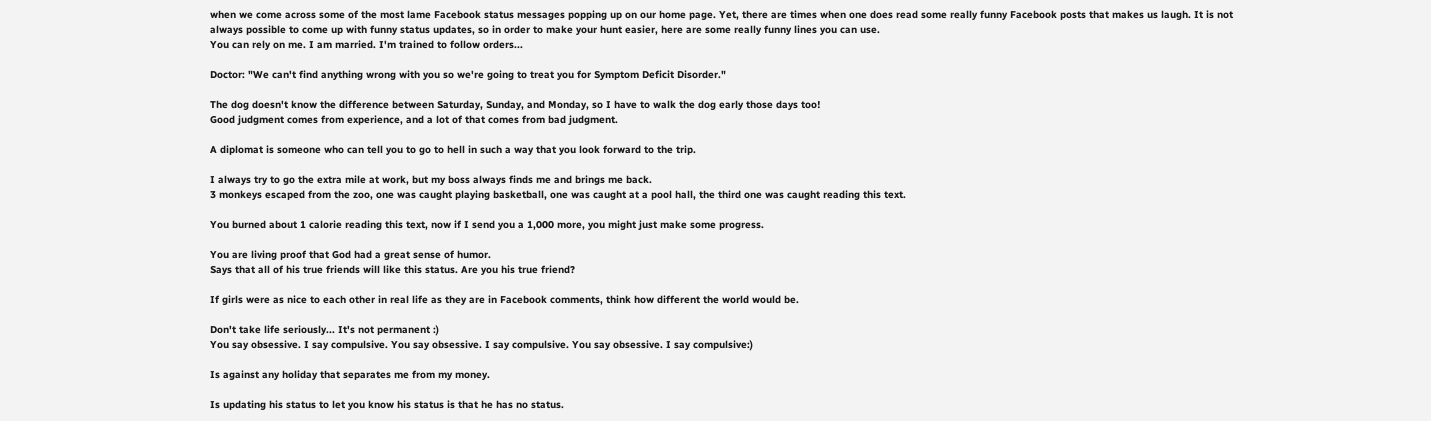when we come across some of the most lame Facebook status messages popping up on our home page. Yet, there are times when one does read some really funny Facebook posts that makes us laugh. It is not always possible to come up with funny status updates, so in order to make your hunt easier, here are some really funny lines you can use.
You can rely on me. I am married. I'm trained to follow orders...

Doctor: "We can't find anything wrong with you so we're going to treat you for Symptom Deficit Disorder."

The dog doesn't know the difference between Saturday, Sunday, and Monday, so I have to walk the dog early those days too!
Good judgment comes from experience, and a lot of that comes from bad judgment.

A diplomat is someone who can tell you to go to hell in such a way that you look forward to the trip.

I always try to go the extra mile at work, but my boss always finds me and brings me back.
3 monkeys escaped from the zoo, one was caught playing basketball, one was caught at a pool hall, the third one was caught reading this text.

You burned about 1 calorie reading this text, now if I send you a 1,000 more, you might just make some progress.

You are living proof that God had a great sense of humor.
Says that all of his true friends will like this status. Are you his true friend?

If girls were as nice to each other in real life as they are in Facebook comments, think how different the world would be.

Don't take life seriously... It's not permanent :)
You say obsessive. I say compulsive. You say obsessive. I say compulsive. You say obsessive. I say compulsive:)

Is against any holiday that separates me from my money.

Is updating his status to let you know his status is that he has no status.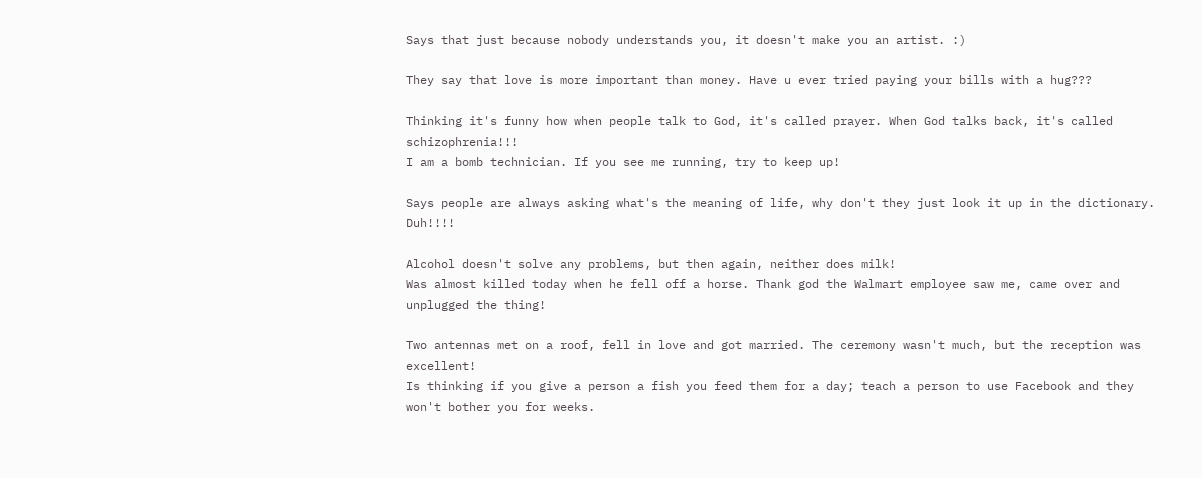Says that just because nobody understands you, it doesn't make you an artist. :)

They say that love is more important than money. Have u ever tried paying your bills with a hug???

Thinking it's funny how when people talk to God, it's called prayer. When God talks back, it's called schizophrenia!!!
I am a bomb technician. If you see me running, try to keep up!

Says people are always asking what's the meaning of life, why don't they just look it up in the dictionary. Duh!!!!

Alcohol doesn't solve any problems, but then again, neither does milk!
Was almost killed today when he fell off a horse. Thank god the Walmart employee saw me, came over and unplugged the thing!

Two antennas met on a roof, fell in love and got married. The ceremony wasn't much, but the reception was excellent!
Is thinking if you give a person a fish you feed them for a day; teach a person to use Facebook and they won't bother you for weeks.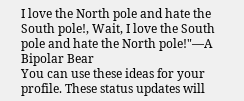I love the North pole and hate the South pole!, Wait, I love the South pole and hate the North pole!"―A Bipolar Bear
You can use these ideas for your profile. These status updates will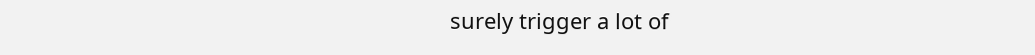surely trigger a lot of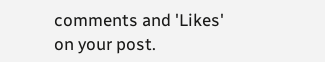comments and 'Likes' on your post.